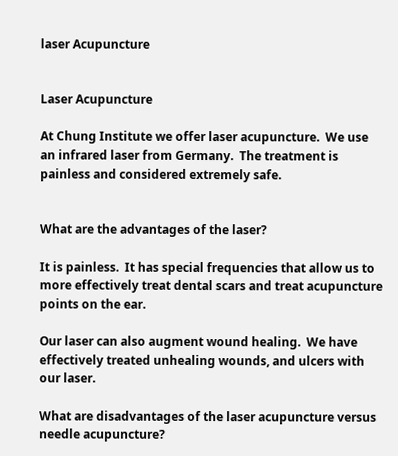laser Acupuncture


Laser Acupuncture

At Chung Institute we offer laser acupuncture.  We use an infrared laser from Germany.  The treatment is painless and considered extremely safe.


What are the advantages of the laser?

It is painless.  It has special frequencies that allow us to more effectively treat dental scars and treat acupuncture points on the ear.

Our laser can also augment wound healing.  We have effectively treated unhealing wounds, and ulcers with our laser.

What are disadvantages of the laser acupuncture versus needle acupuncture?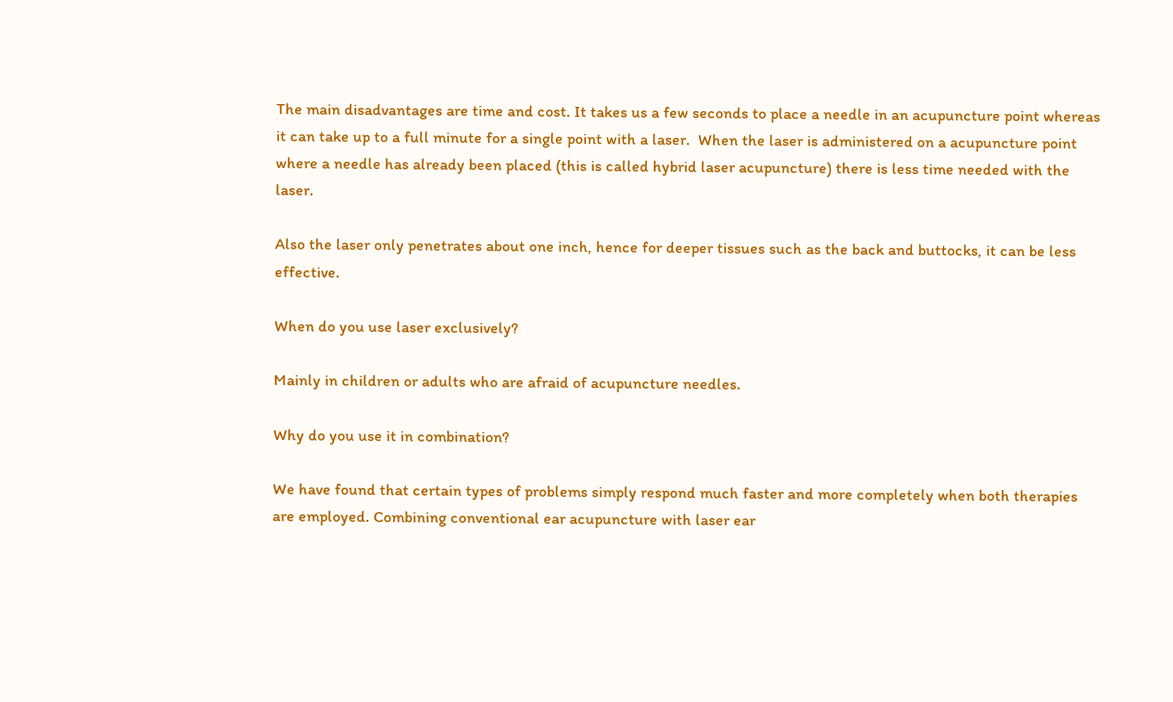The main disadvantages are time and cost. It takes us a few seconds to place a needle in an acupuncture point whereas it can take up to a full minute for a single point with a laser.  When the laser is administered on a acupuncture point where a needle has already been placed (this is called hybrid laser acupuncture) there is less time needed with the laser.

Also the laser only penetrates about one inch, hence for deeper tissues such as the back and buttocks, it can be less effective.

When do you use laser exclusively?

Mainly in children or adults who are afraid of acupuncture needles.

Why do you use it in combination?

We have found that certain types of problems simply respond much faster and more completely when both therapies are employed. Combining conventional ear acupuncture with laser ear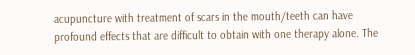acupuncture with treatment of scars in the mouth/teeth can have profound effects that are difficult to obtain with one therapy alone. The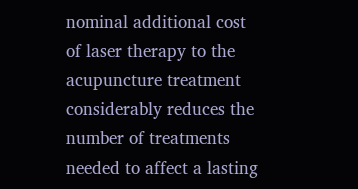nominal additional cost of laser therapy to the acupuncture treatment considerably reduces the number of treatments needed to affect a lasting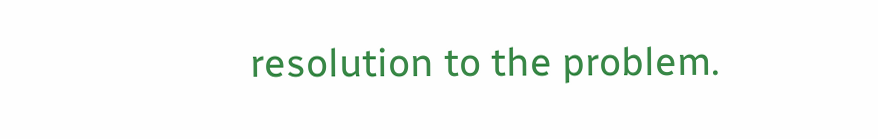resolution to the problem.